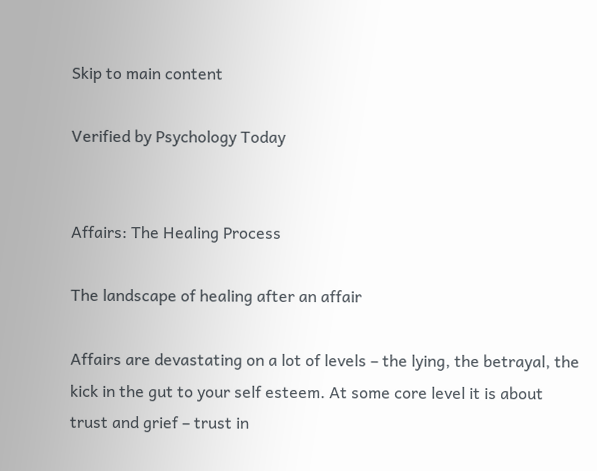Skip to main content

Verified by Psychology Today


Affairs: The Healing Process

The landscape of healing after an affair

Affairs are devastating on a lot of levels – the lying, the betrayal, the kick in the gut to your self esteem. At some core level it is about trust and grief – trust in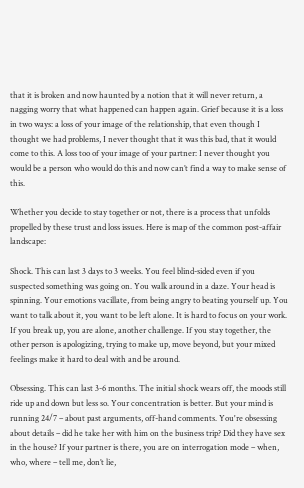that it is broken and now haunted by a notion that it will never return, a nagging worry that what happened can happen again. Grief because it is a loss in two ways: a loss of your image of the relationship, that even though I thought we had problems, I never thought that it was this bad, that it would come to this. A loss too of your image of your partner: I never thought you would be a person who would do this and now can’t find a way to make sense of this.

Whether you decide to stay together or not, there is a process that unfolds propelled by these trust and loss issues. Here is map of the common post-affair landscape:

Shock. This can last 3 days to 3 weeks. You feel blind-sided even if you suspected something was going on. You walk around in a daze. Your head is spinning. Your emotions vacillate, from being angry to beating yourself up. You want to talk about it, you want to be left alone. It is hard to focus on your work. If you break up, you are alone, another challenge. If you stay together, the other person is apologizing, trying to make up, move beyond, but your mixed feelings make it hard to deal with and be around.

Obsessing. This can last 3-6 months. The initial shock wears off, the moods still ride up and down but less so. Your concentration is better. But your mind is running 24/7 – about past arguments, off-hand comments. You're obsessing about details – did he take her with him on the business trip? Did they have sex in the house? If your partner is there, you are on interrogation mode – when, who, where – tell me, don’t lie,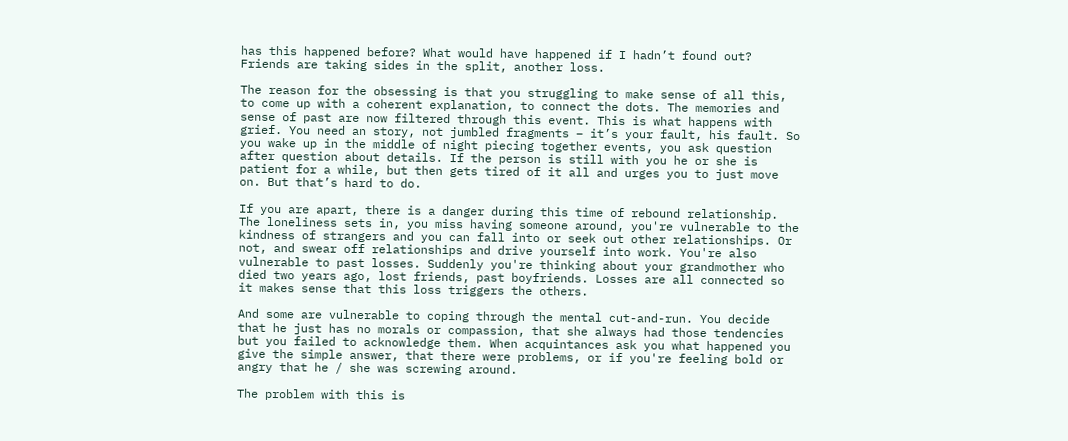has this happened before? What would have happened if I hadn’t found out? Friends are taking sides in the split, another loss.

The reason for the obsessing is that you struggling to make sense of all this, to come up with a coherent explanation, to connect the dots. The memories and sense of past are now filtered through this event. This is what happens with grief. You need an story, not jumbled fragments – it’s your fault, his fault. So you wake up in the middle of night piecing together events, you ask question after question about details. If the person is still with you he or she is patient for a while, but then gets tired of it all and urges you to just move on. But that’s hard to do.

If you are apart, there is a danger during this time of rebound relationship. The loneliness sets in, you miss having someone around, you're vulnerable to the kindness of strangers and you can fall into or seek out other relationships. Or not, and swear off relationships and drive yourself into work. You're also vulnerable to past losses. Suddenly you're thinking about your grandmother who died two years ago, lost friends, past boyfriends. Losses are all connected so it makes sense that this loss triggers the others.

And some are vulnerable to coping through the mental cut-and-run. You decide that he just has no morals or compassion, that she always had those tendencies but you failed to acknowledge them. When acquintances ask you what happened you give the simple answer, that there were problems, or if you're feeling bold or angry that he / she was screwing around.

The problem with this is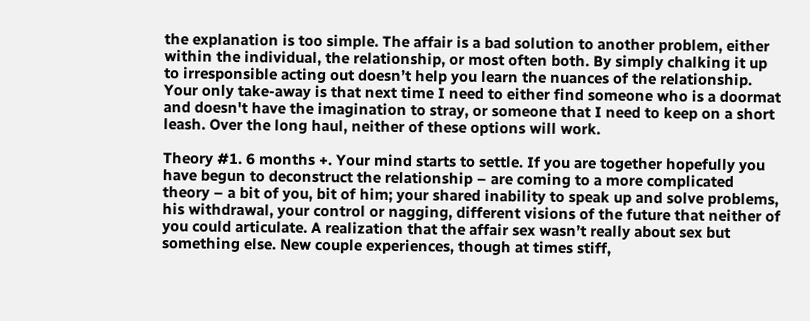the explanation is too simple. The affair is a bad solution to another problem, either within the individual, the relationship, or most often both. By simply chalking it up to irresponsible acting out doesn’t help you learn the nuances of the relationship. Your only take-away is that next time I need to either find someone who is a doormat and doesn't have the imagination to stray, or someone that I need to keep on a short leash. Over the long haul, neither of these options will work.

Theory #1. 6 months +. Your mind starts to settle. If you are together hopefully you have begun to deconstruct the relationship – are coming to a more complicated theory – a bit of you, bit of him; your shared inability to speak up and solve problems, his withdrawal, your control or nagging, different visions of the future that neither of you could articulate. A realization that the affair sex wasn’t really about sex but something else. New couple experiences, though at times stiff,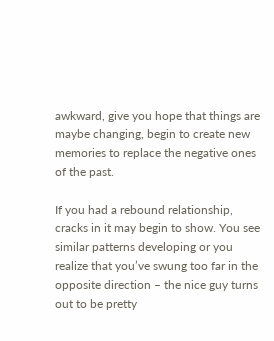awkward, give you hope that things are maybe changing, begin to create new memories to replace the negative ones of the past.

If you had a rebound relationship, cracks in it may begin to show. You see similar patterns developing or you realize that you’ve swung too far in the opposite direction – the nice guy turns out to be pretty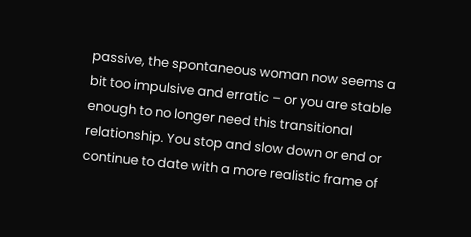passive, the spontaneous woman now seems a bit too impulsive and erratic – or you are stable enough to no longer need this transitional relationship. You stop and slow down or end or continue to date with a more realistic frame of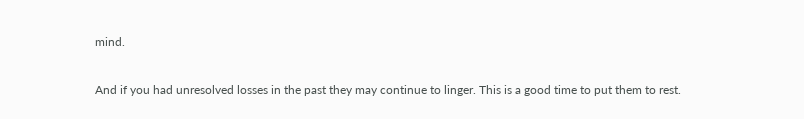mind.

And if you had unresolved losses in the past they may continue to linger. This is a good time to put them to rest.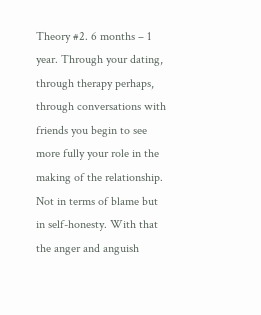Theory #2. 6 months – 1 year. Through your dating, through therapy perhaps, through conversations with friends you begin to see more fully your role in the making of the relationship. Not in terms of blame but in self-honesty. With that the anger and anguish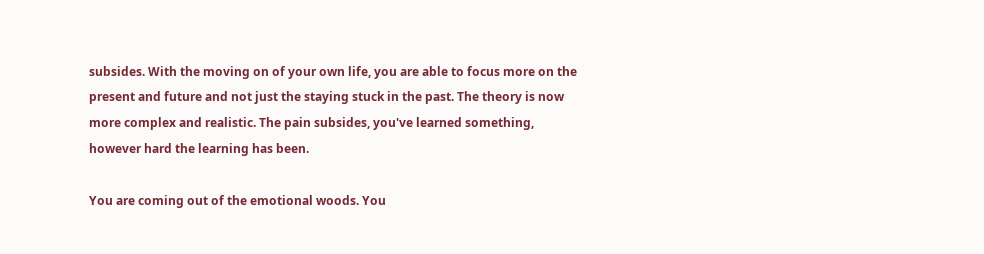subsides. With the moving on of your own life, you are able to focus more on the present and future and not just the staying stuck in the past. The theory is now more complex and realistic. The pain subsides, you've learned something, however hard the learning has been.

You are coming out of the emotional woods. You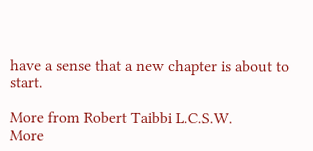have a sense that a new chapter is about to start.

More from Robert Taibbi L.C.S.W.
More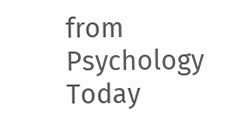from Psychology Today